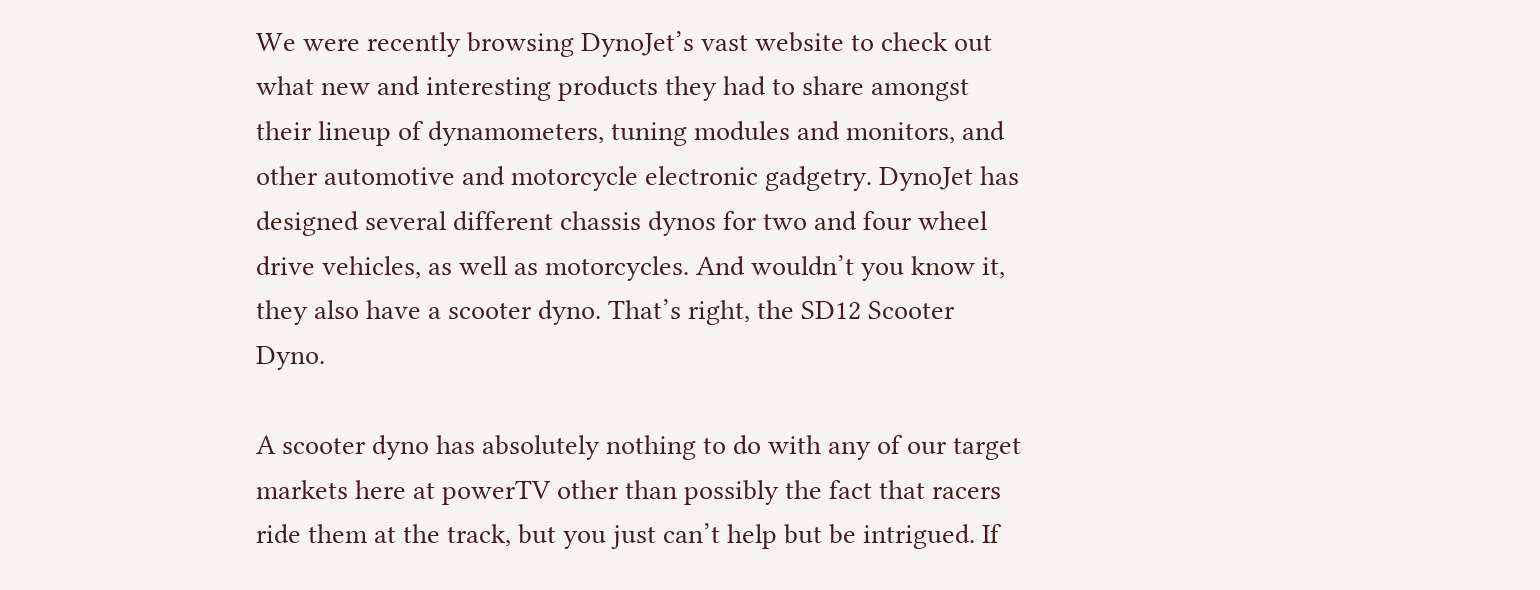We were recently browsing DynoJet’s vast website to check out what new and interesting products they had to share amongst their lineup of dynamometers, tuning modules and monitors, and other automotive and motorcycle electronic gadgetry. DynoJet has designed several different chassis dynos for two and four wheel drive vehicles, as well as motorcycles. And wouldn’t you know it, they also have a scooter dyno. That’s right, the SD12 Scooter Dyno.

A scooter dyno has absolutely nothing to do with any of our target markets here at powerTV other than possibly the fact that racers ride them at the track, but you just can’t help but be intrigued. If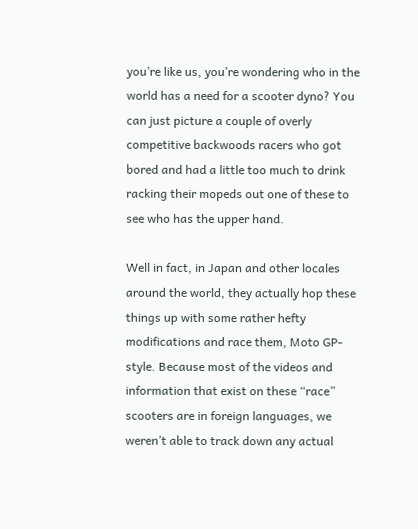you’re like us, you’re wondering who in the world has a need for a scooter dyno? You can just picture a couple of overly competitive backwoods racers who got bored and had a little too much to drink racking their mopeds out one of these to see who has the upper hand.

Well in fact, in Japan and other locales around the world, they actually hop these things up with some rather hefty modifications and race them, Moto GP-style. Because most of the videos and information that exist on these “race” scooters are in foreign languages, we weren’t able to track down any actual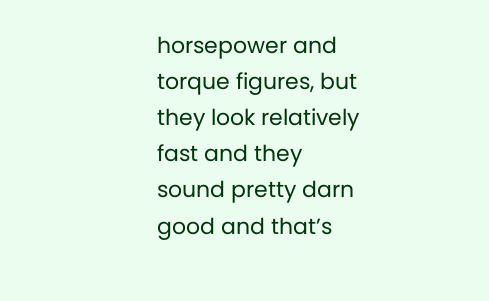horsepower and torque figures, but they look relatively fast and they sound pretty darn good and that’s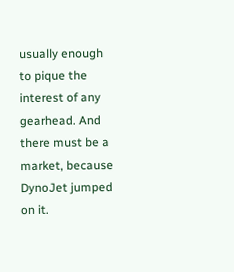usually enough to pique the interest of any gearhead. And there must be a market, because DynoJet jumped on it.